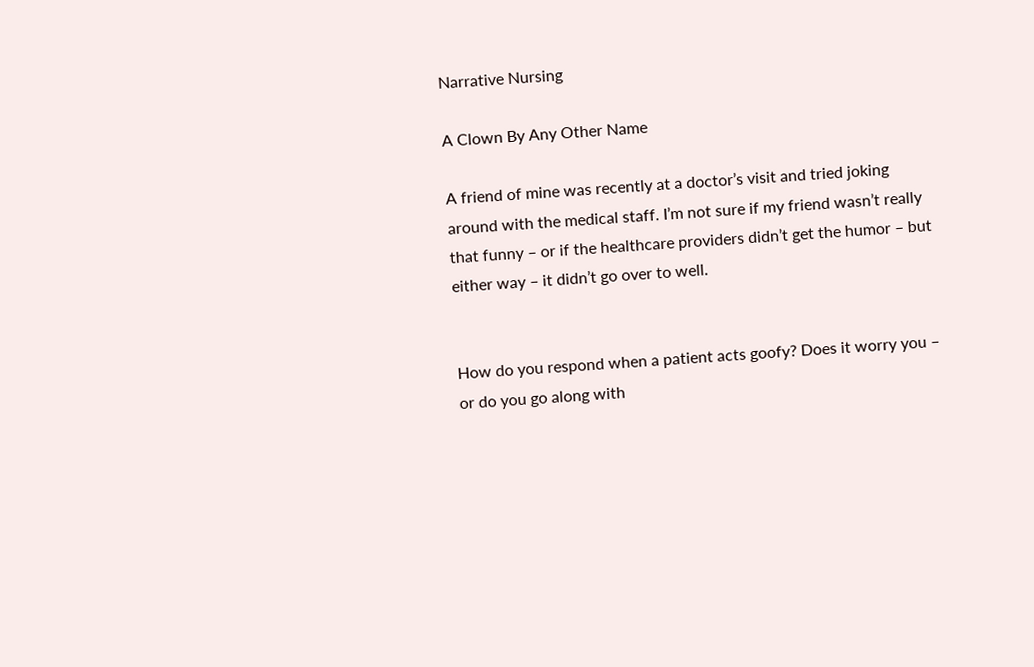Narrative Nursing

A Clown By Any Other Name

A friend of mine was recently at a doctor’s visit and tried joking around with the medical staff. I’m not sure if my friend wasn’t really that funny – or if the healthcare providers didn’t get the humor – but either way – it didn’t go over to well.


How do you respond when a patient acts goofy? Does it worry you – or do you go along with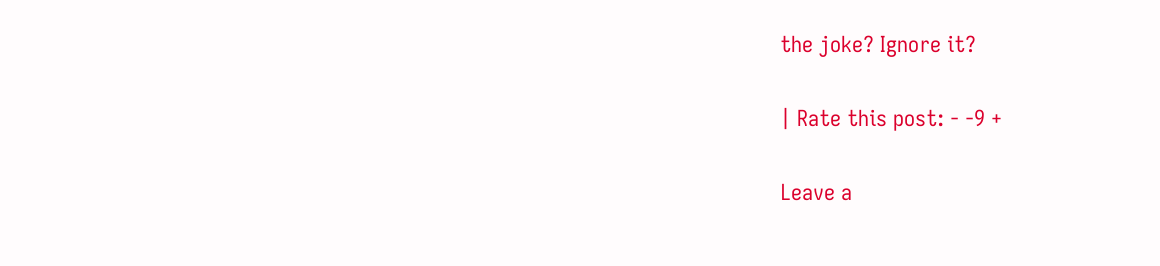the joke? Ignore it?

| Rate this post: - -9 +

Leave a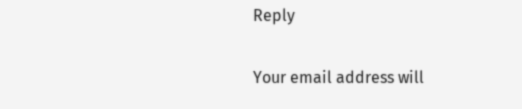Reply

Your email address will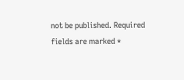not be published. Required fields are marked *